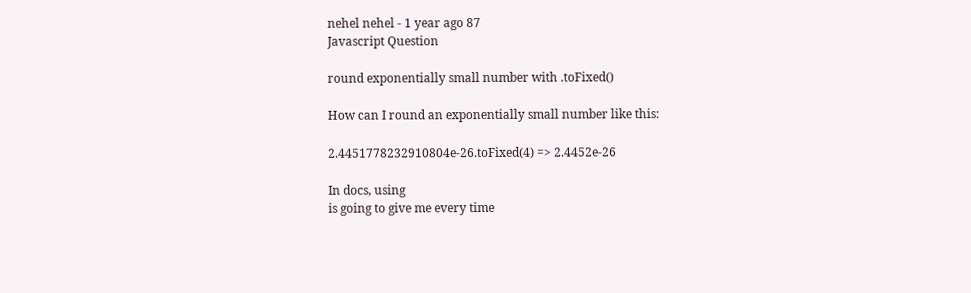nehel nehel - 1 year ago 87
Javascript Question

round exponentially small number with .toFixed()

How can I round an exponentially small number like this:

2.4451778232910804e-26.toFixed(4) => 2.4452e-26

In docs, using
is going to give me every time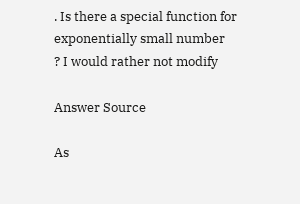. Is there a special function for
exponentially small number
? I would rather not modify

Answer Source

As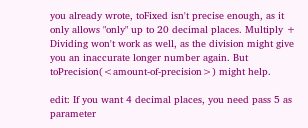you already wrote, toFixed isn't precise enough, as it only allows "only" up to 20 decimal places. Multiply + Dividing won't work as well, as the division might give you an inaccurate longer number again. But toPrecision(<amount-of-precision>) might help.

edit: If you want 4 decimal places, you need pass 5 as parameter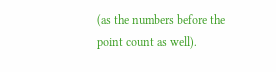(as the numbers before the point count as well).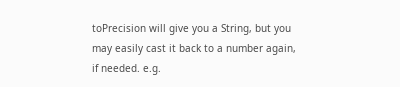toPrecision will give you a String, but you may easily cast it back to a number again, if needed. e.g.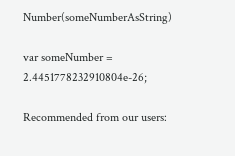Number(someNumberAsString)

var someNumber = 2.4451778232910804e-26;

Recommended from our users: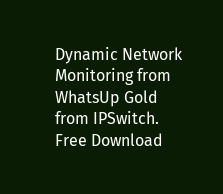Dynamic Network Monitoring from WhatsUp Gold from IPSwitch. Free Download